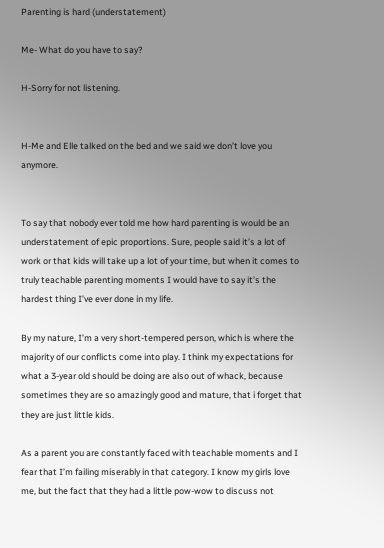Parenting is hard (understatement)

Me- What do you have to say?

H-Sorry for not listening.


H-Me and Elle talked on the bed and we said we don’t love you anymore.


To say that nobody ever told me how hard parenting is would be an understatement of epic proportions. Sure, people said it’s a lot of work or that kids will take up a lot of your time, but when it comes to truly teachable parenting moments I would have to say it’s the hardest thing I’ve ever done in my life.

By my nature, I’m a very short-tempered person, which is where the majority of our conflicts come into play. I think my expectations for what a 3-year old should be doing are also out of whack, because sometimes they are so amazingly good and mature, that i forget that they are just little kids.

As a parent you are constantly faced with teachable moments and I fear that I’m failing miserably in that category. I know my girls love me, but the fact that they had a little pow-wow to discuss not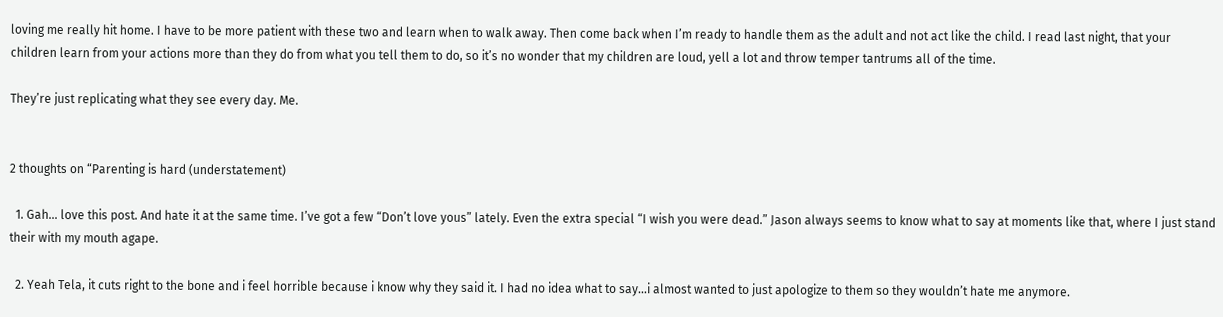loving me really hit home. I have to be more patient with these two and learn when to walk away. Then come back when I’m ready to handle them as the adult and not act like the child. I read last night, that your children learn from your actions more than they do from what you tell them to do, so it’s no wonder that my children are loud, yell a lot and throw temper tantrums all of the time.

They’re just replicating what they see every day. Me.


2 thoughts on “Parenting is hard (understatement)

  1. Gah… love this post. And hate it at the same time. I’ve got a few “Don’t love yous” lately. Even the extra special “I wish you were dead.” Jason always seems to know what to say at moments like that, where I just stand their with my mouth agape.

  2. Yeah Tela, it cuts right to the bone and i feel horrible because i know why they said it. I had no idea what to say…i almost wanted to just apologize to them so they wouldn’t hate me anymore.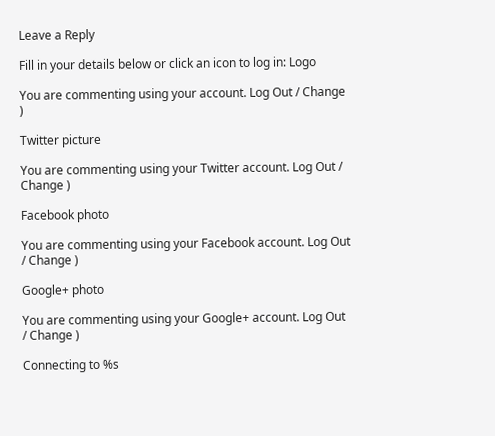Leave a Reply

Fill in your details below or click an icon to log in: Logo

You are commenting using your account. Log Out / Change )

Twitter picture

You are commenting using your Twitter account. Log Out / Change )

Facebook photo

You are commenting using your Facebook account. Log Out / Change )

Google+ photo

You are commenting using your Google+ account. Log Out / Change )

Connecting to %s